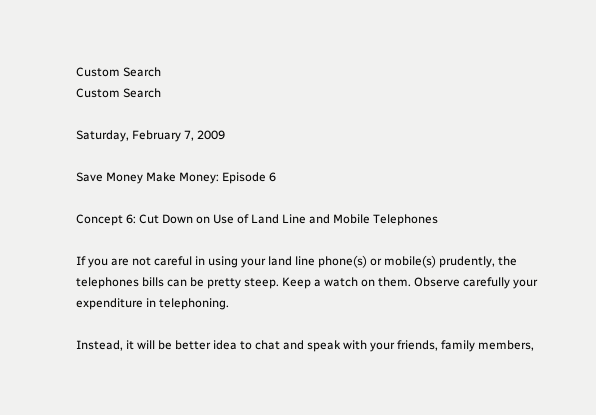Custom Search
Custom Search

Saturday, February 7, 2009

Save Money Make Money: Episode 6

Concept 6: Cut Down on Use of Land Line and Mobile Telephones

If you are not careful in using your land line phone(s) or mobile(s) prudently, the telephones bills can be pretty steep. Keep a watch on them. Observe carefully your expenditure in telephoning.

Instead, it will be better idea to chat and speak with your friends, family members,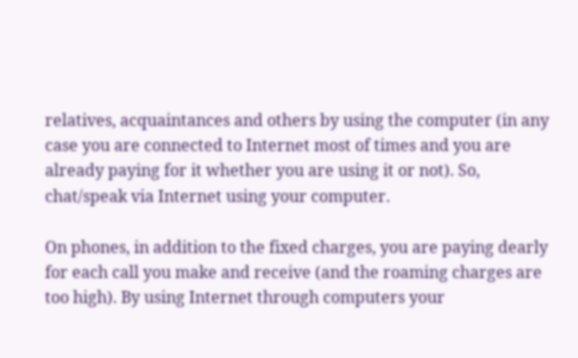relatives, acquaintances and others by using the computer (in any case you are connected to Internet most of times and you are already paying for it whether you are using it or not). So, chat/speak via Internet using your computer.

On phones, in addition to the fixed charges, you are paying dearly for each call you make and receive (and the roaming charges are too high). By using Internet through computers your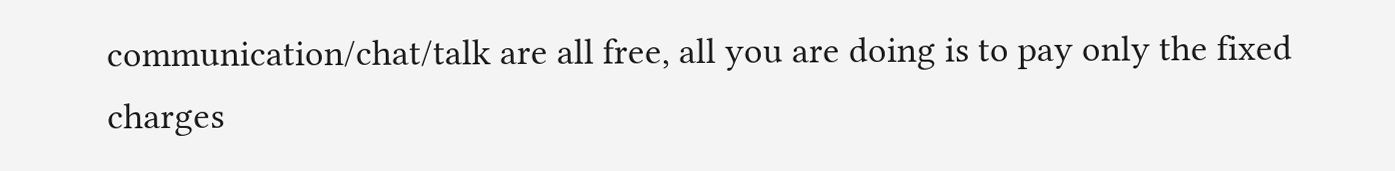communication/chat/talk are all free, all you are doing is to pay only the fixed charges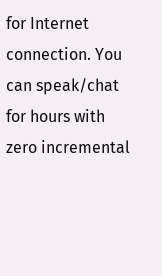for Internet connection. You can speak/chat for hours with zero incremental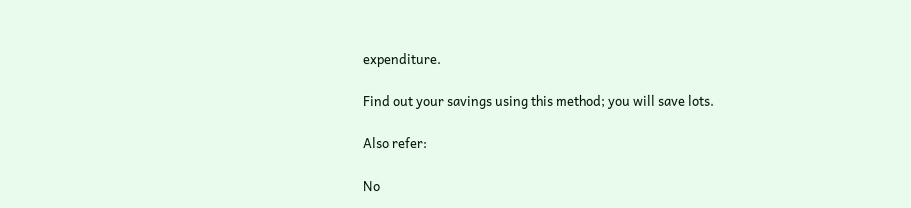expenditure.

Find out your savings using this method; you will save lots.

Also refer:

No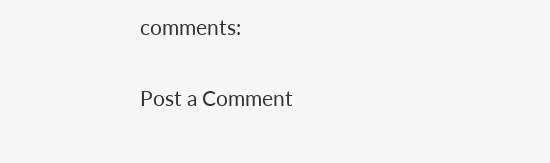comments:

Post a Comment